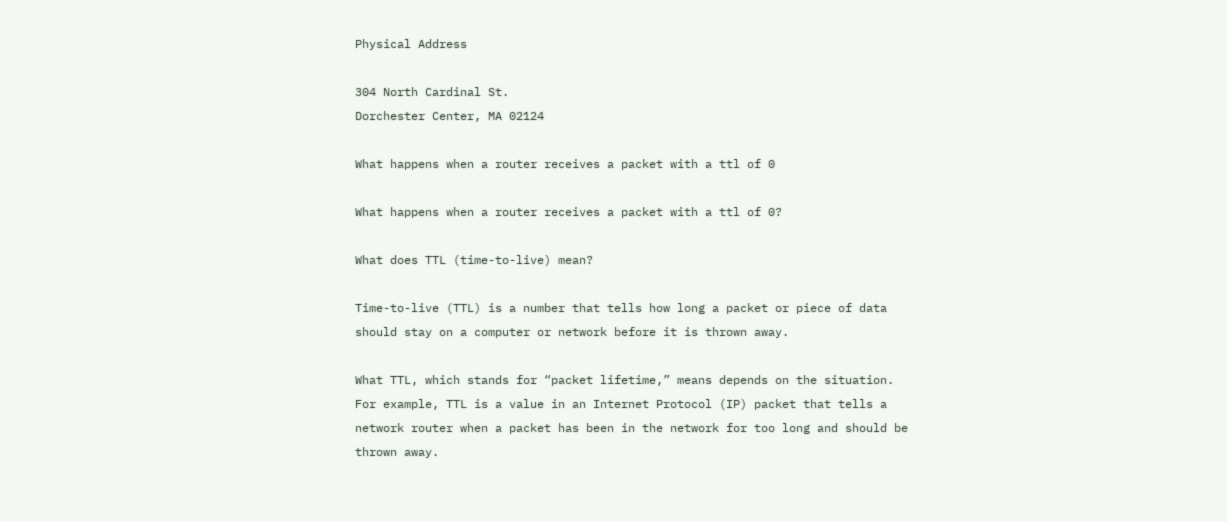Physical Address

304 North Cardinal St.
Dorchester Center, MA 02124

What happens when a router receives a packet with a ttl of 0

What happens when a router receives a packet with a ttl of 0?

What does TTL (time-to-live) mean?

Time-to-live (TTL) is a number that tells how long a packet or piece of data should stay on a computer or network before it is thrown away.

What TTL, which stands for “packet lifetime,” means depends on the situation. For example, TTL is a value in an Internet Protocol (IP) packet that tells a network router when a packet has been in the network for too long and should be thrown away.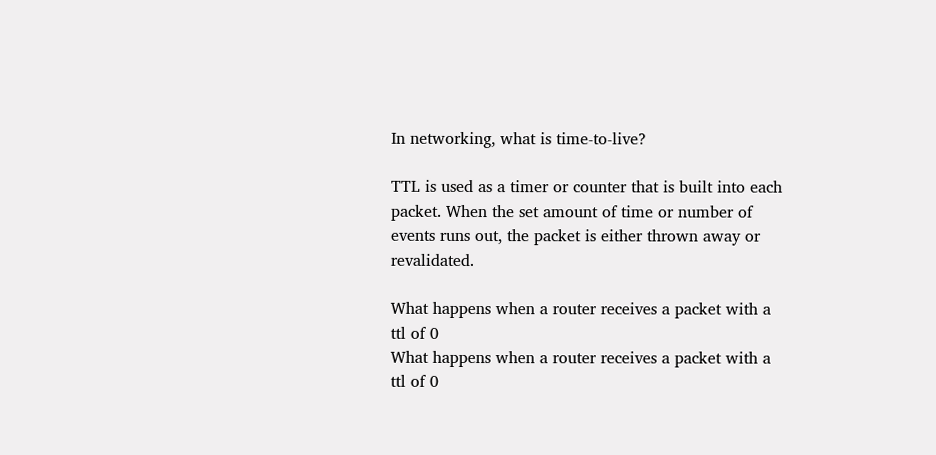In networking, what is time-to-live?

TTL is used as a timer or counter that is built into each packet. When the set amount of time or number of events runs out, the packet is either thrown away or revalidated.

What happens when a router receives a packet with a ttl of 0
What happens when a router receives a packet with a ttl of 0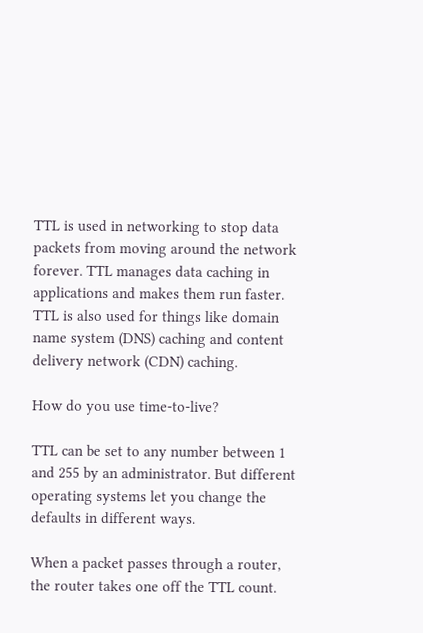TTL is used in networking to stop data packets from moving around the network forever. TTL manages data caching in applications and makes them run faster. TTL is also used for things like domain name system (DNS) caching and content delivery network (CDN) caching.

How do you use time-to-live?

TTL can be set to any number between 1 and 255 by an administrator. But different operating systems let you change the defaults in different ways.

When a packet passes through a router, the router takes one off the TTL count.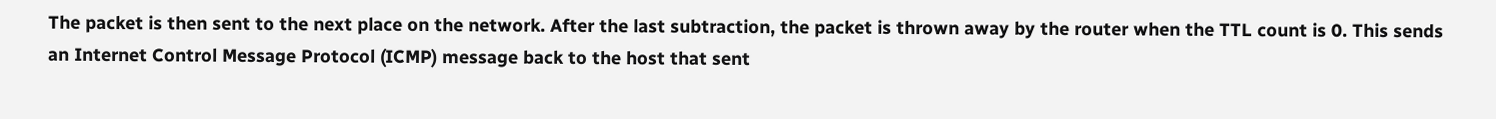The packet is then sent to the next place on the network. After the last subtraction, the packet is thrown away by the router when the TTL count is 0. This sends an Internet Control Message Protocol (ICMP) message back to the host that sent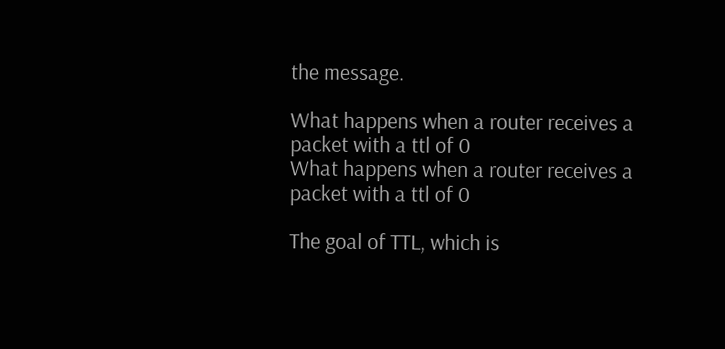the message.

What happens when a router receives a packet with a ttl of 0
What happens when a router receives a packet with a ttl of 0

The goal of TTL, which is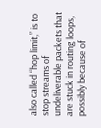also called “hop limit,” is to stop streams of undeliverable packets that are stuck in routing loops, possibly because of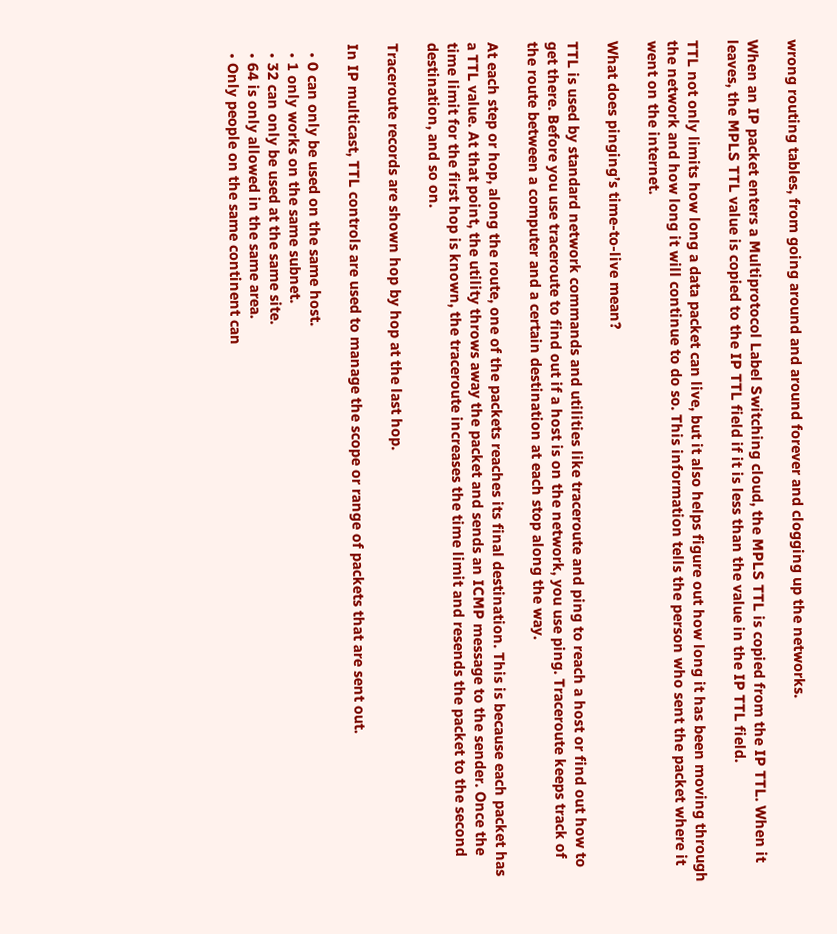wrong routing tables, from going around and around forever and clogging up the networks.

When an IP packet enters a Multiprotocol Label Switching cloud, the MPLS TTL is copied from the IP TTL. When it leaves, the MPLS TTL value is copied to the IP TTL field if it is less than the value in the IP TTL field.

TTL not only limits how long a data packet can live, but it also helps figure out how long it has been moving through the network and how long it will continue to do so. This information tells the person who sent the packet where it went on the internet.

What does pinging’s time-to-live mean?

TTL is used by standard network commands and utilities like traceroute and ping to reach a host or find out how to get there. Before you use traceroute to find out if a host is on the network, you use ping. Traceroute keeps track of the route between a computer and a certain destination at each stop along the way.

At each step or hop, along the route, one of the packets reaches its final destination. This is because each packet has a TTL value. At that point, the utility throws away the packet and sends an ICMP message to the sender. Once the time limit for the first hop is known, the traceroute increases the time limit and resends the packet to the second destination, and so on.

Traceroute records are shown hop by hop at the last hop.

In IP multicast, TTL controls are used to manage the scope or range of packets that are sent out.

  • 0 can only be used on the same host.
  • 1 only works on the same subnet.
  • 32 can only be used at the same site.
  • 64 is only allowed in the same area.
  • Only people on the same continent can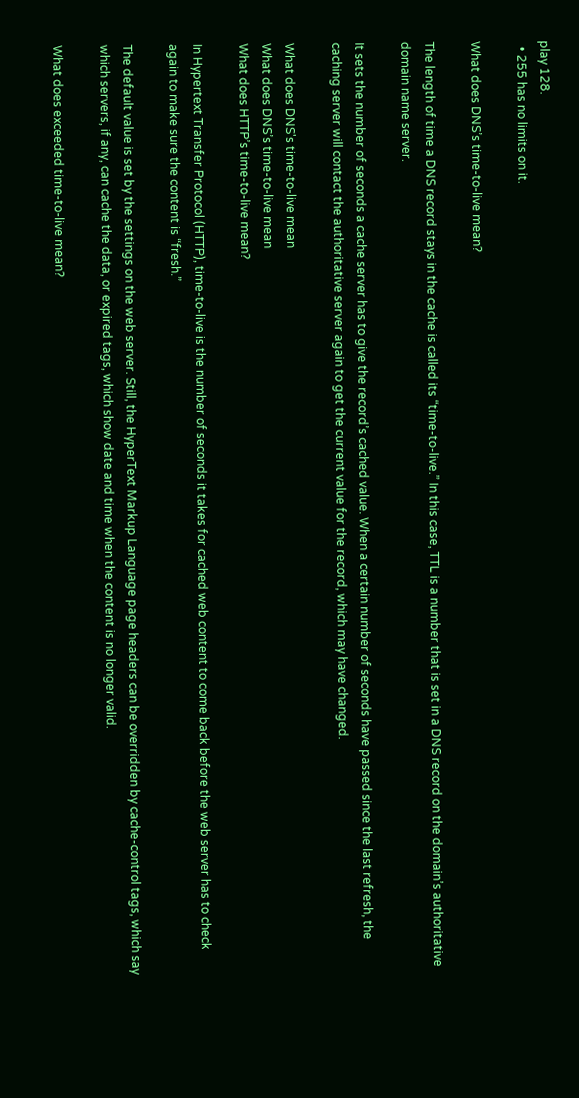play 128.
  • 255 has no limits on it.

What does DNS’s time-to-live mean?

The length of time a DNS record stays in the cache is called its “time-to-live.” In this case, TTL is a number that is set in a DNS record on the domain’s authoritative domain name server.

It sets the number of seconds a cache server has to give the record’s cached value. When a certain number of seconds have passed since the last refresh, the caching server will contact the authoritative server again to get the current value for the record, which may have changed.

What does DNS's time-to-live mean
What does DNS’s time-to-live mean
What does HTTP’s time-to-live mean?

In Hypertext Transfer Protocol (HTTP), time-to-live is the number of seconds it takes for cached web content to come back before the web server has to check again to make sure the content is “fresh.”

The default value is set by the settings on the web server. Still, the HyperText Markup Language page headers can be overridden by cache-control tags, which say which servers, if any, can cache the data, or expired tags, which show date and time when the content is no longer valid.

What does exceeded time-to-live mean?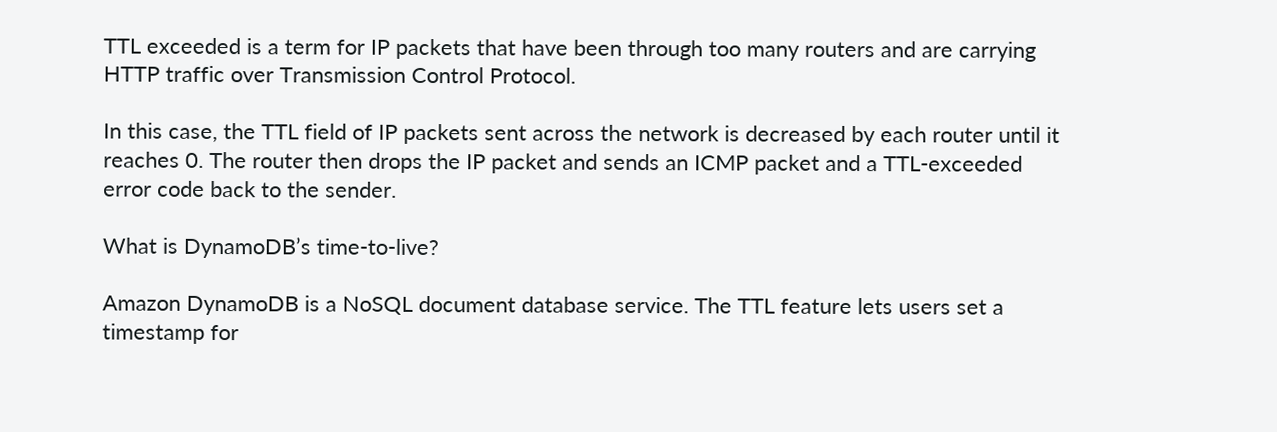TTL exceeded is a term for IP packets that have been through too many routers and are carrying HTTP traffic over Transmission Control Protocol.

In this case, the TTL field of IP packets sent across the network is decreased by each router until it reaches 0. The router then drops the IP packet and sends an ICMP packet and a TTL-exceeded error code back to the sender.

What is DynamoDB’s time-to-live?

Amazon DynamoDB is a NoSQL document database service. The TTL feature lets users set a timestamp for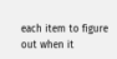each item to figure out when it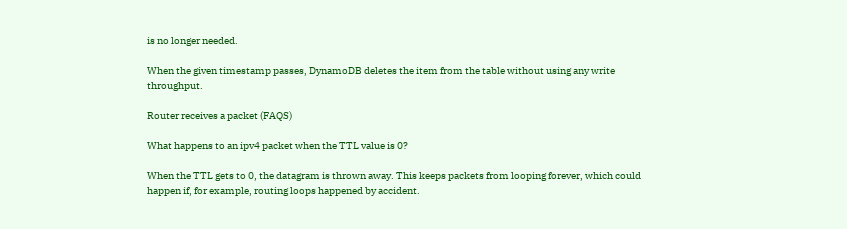is no longer needed.

When the given timestamp passes, DynamoDB deletes the item from the table without using any write throughput.

Router receives a packet (FAQS)

What happens to an ipv4 packet when the TTL value is 0?

When the TTL gets to 0, the datagram is thrown away. This keeps packets from looping forever, which could happen if, for example, routing loops happened by accident.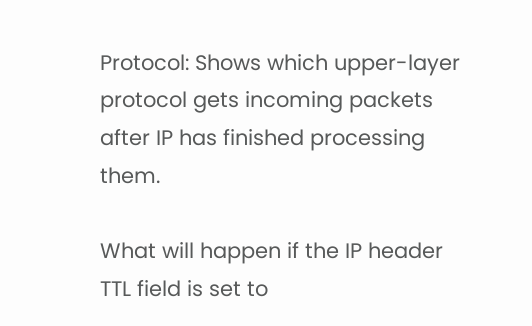Protocol: Shows which upper-layer protocol gets incoming packets after IP has finished processing them.

What will happen if the IP header TTL field is set to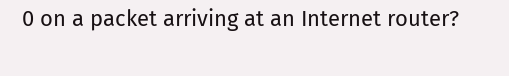0 on a packet arriving at an Internet router?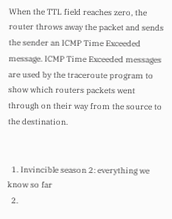When the TTL field reaches zero, the router throws away the packet and sends the sender an ICMP Time Exceeded message. ICMP Time Exceeded messages are used by the traceroute program to show which routers packets went through on their way from the source to the destination.


  1. Invincible season 2: everything we know so far
  2.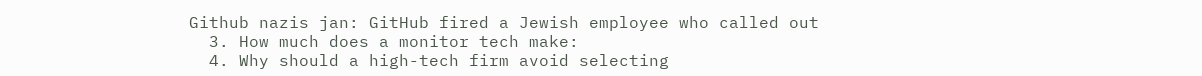Github nazis jan: GitHub fired a Jewish employee who called out
  3. How much does a monitor tech make:
  4. Why should a high-tech firm avoid selecting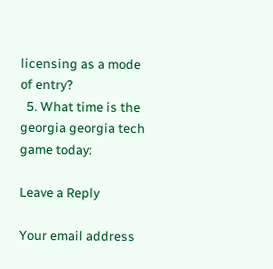licensing as a mode of entry?
  5. What time is the georgia georgia tech game today:

Leave a Reply

Your email address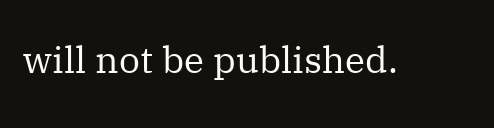will not be published.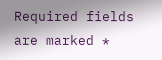Required fields are marked *